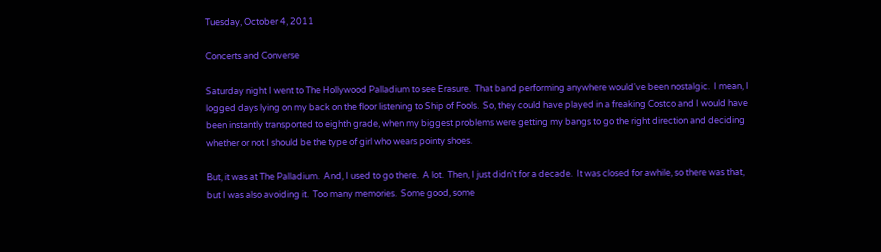Tuesday, October 4, 2011

Concerts and Converse

Saturday night I went to The Hollywood Palladium to see Erasure.  That band performing anywhere would've been nostalgic.  I mean, I logged days lying on my back on the floor listening to Ship of Fools.  So, they could have played in a freaking Costco and I would have been instantly transported to eighth grade, when my biggest problems were getting my bangs to go the right direction and deciding whether or not I should be the type of girl who wears pointy shoes.

But, it was at The Palladium.  And, I used to go there.  A lot.  Then, I just didn't for a decade.  It was closed for awhile, so there was that, but I was also avoiding it.  Too many memories.  Some good, some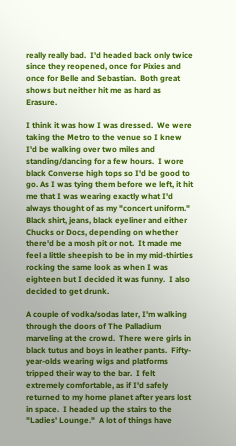really really bad.  I'd headed back only twice since they reopened, once for Pixies and once for Belle and Sebastian.  Both great shows but neither hit me as hard as Erasure.

I think it was how I was dressed.  We were taking the Metro to the venue so I knew I'd be walking over two miles and standing/dancing for a few hours.  I wore black Converse high tops so I'd be good to go. As I was tying them before we left, it hit me that I was wearing exactly what I'd always thought of as my "concert uniform."  Black shirt, jeans, black eyeliner and either Chucks or Docs, depending on whether there'd be a mosh pit or not.  It made me feel a little sheepish to be in my mid-thirties rocking the same look as when I was eighteen but I decided it was funny.  I also decided to get drunk.

A couple of vodka/sodas later, I'm walking through the doors of The Palladium marveling at the crowd.  There were girls in black tutus and boys in leather pants.  Fifty-year-olds wearing wigs and platforms tripped their way to the bar.  I felt extremely comfortable, as if I'd safely returned to my home planet after years lost in space.  I headed up the stairs to the "Ladies' Lounge."  A lot of things have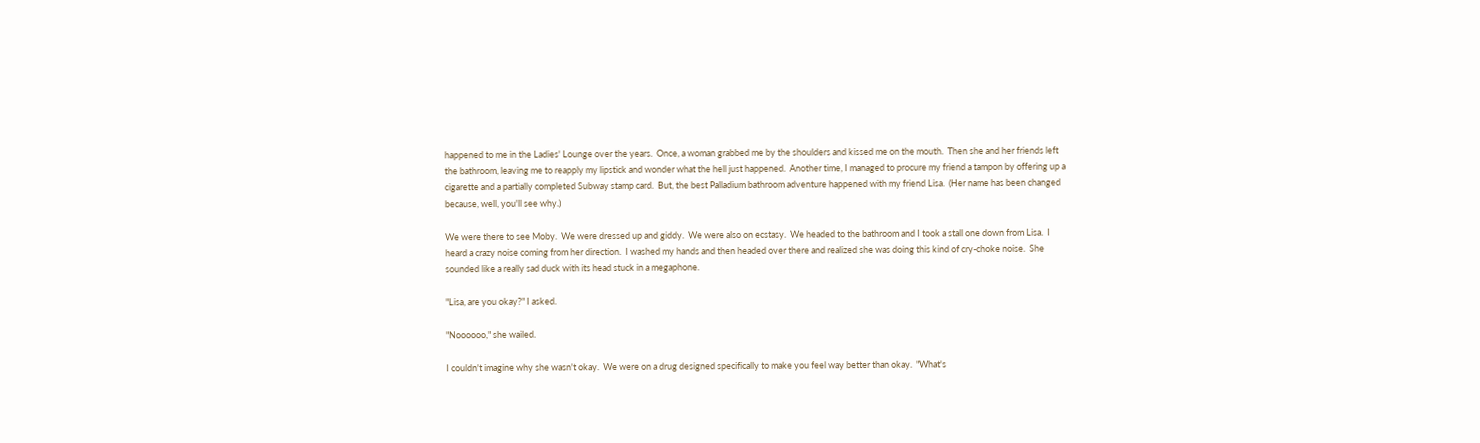happened to me in the Ladies' Lounge over the years.  Once, a woman grabbed me by the shoulders and kissed me on the mouth.  Then she and her friends left the bathroom, leaving me to reapply my lipstick and wonder what the hell just happened.  Another time, I managed to procure my friend a tampon by offering up a cigarette and a partially completed Subway stamp card.  But, the best Palladium bathroom adventure happened with my friend Lisa.  (Her name has been changed because, well, you'll see why.)

We were there to see Moby.  We were dressed up and giddy.  We were also on ecstasy.  We headed to the bathroom and I took a stall one down from Lisa.  I heard a crazy noise coming from her direction.  I washed my hands and then headed over there and realized she was doing this kind of cry-choke noise.  She sounded like a really sad duck with its head stuck in a megaphone.

"Lisa, are you okay?" I asked.

"Noooooo," she wailed.

I couldn't imagine why she wasn't okay.  We were on a drug designed specifically to make you feel way better than okay.  "What's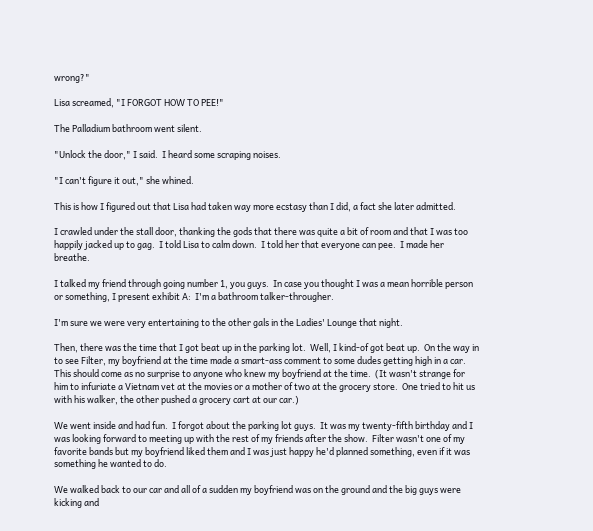wrong?"

Lisa screamed, "I FORGOT HOW TO PEE!"

The Palladium bathroom went silent.

"Unlock the door," I said.  I heard some scraping noises.

"I can't figure it out," she whined.

This is how I figured out that Lisa had taken way more ecstasy than I did, a fact she later admitted.

I crawled under the stall door, thanking the gods that there was quite a bit of room and that I was too happily jacked up to gag.  I told Lisa to calm down.  I told her that everyone can pee.  I made her breathe.

I talked my friend through going number 1, you guys.  In case you thought I was a mean horrible person or something, I present exhibit A:  I'm a bathroom talker-througher.

I'm sure we were very entertaining to the other gals in the Ladies' Lounge that night.

Then, there was the time that I got beat up in the parking lot.  Well, I kind-of got beat up.  On the way in to see Filter, my boyfriend at the time made a smart-ass comment to some dudes getting high in a car.  This should come as no surprise to anyone who knew my boyfriend at the time.  (It wasn't strange for him to infuriate a Vietnam vet at the movies or a mother of two at the grocery store.  One tried to hit us with his walker, the other pushed a grocery cart at our car.)

We went inside and had fun.  I forgot about the parking lot guys.  It was my twenty-fifth birthday and I was looking forward to meeting up with the rest of my friends after the show.  Filter wasn't one of my favorite bands but my boyfriend liked them and I was just happy he'd planned something, even if it was something he wanted to do.

We walked back to our car and all of a sudden my boyfriend was on the ground and the big guys were kicking and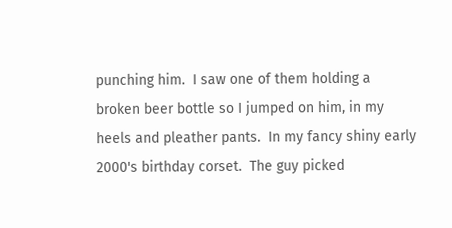punching him.  I saw one of them holding a broken beer bottle so I jumped on him, in my heels and pleather pants.  In my fancy shiny early 2000's birthday corset.  The guy picked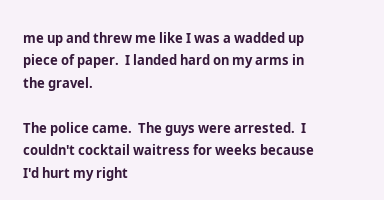me up and threw me like I was a wadded up piece of paper.  I landed hard on my arms in the gravel.

The police came.  The guys were arrested.  I couldn't cocktail waitress for weeks because I'd hurt my right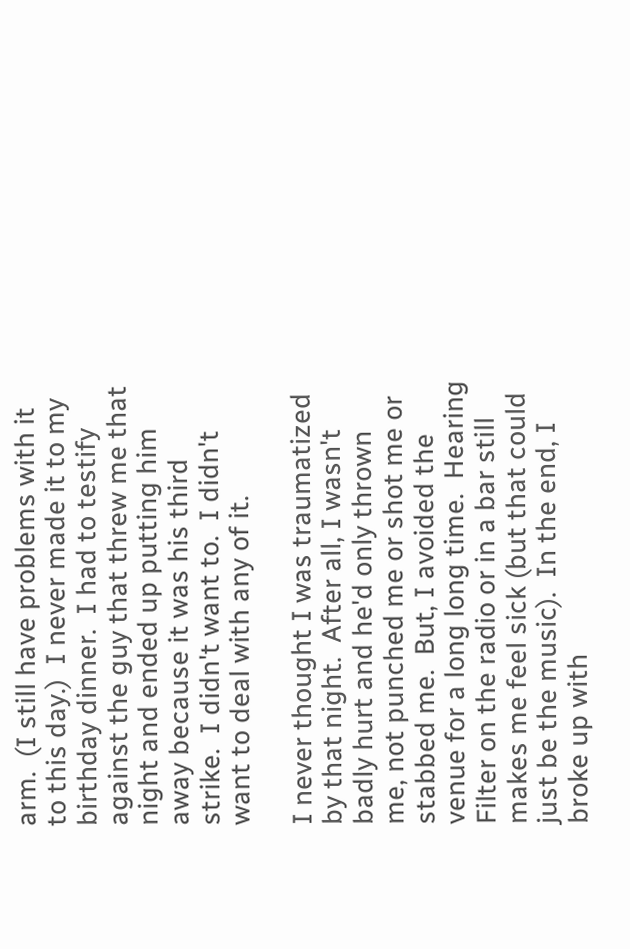arm.  (I still have problems with it to this day.)  I never made it to my birthday dinner.  I had to testify against the guy that threw me that night and ended up putting him away because it was his third strike.  I didn't want to.  I didn't want to deal with any of it.

I never thought I was traumatized by that night.  After all, I wasn't badly hurt and he'd only thrown me, not punched me or shot me or stabbed me.  But, I avoided the venue for a long long time.  Hearing Filter on the radio or in a bar still makes me feel sick (but that could just be the music).  In the end, I broke up with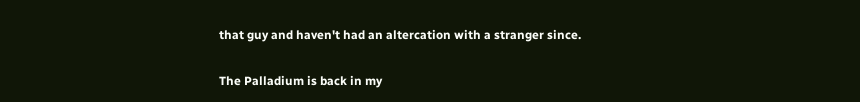that guy and haven't had an altercation with a stranger since.

The Palladium is back in my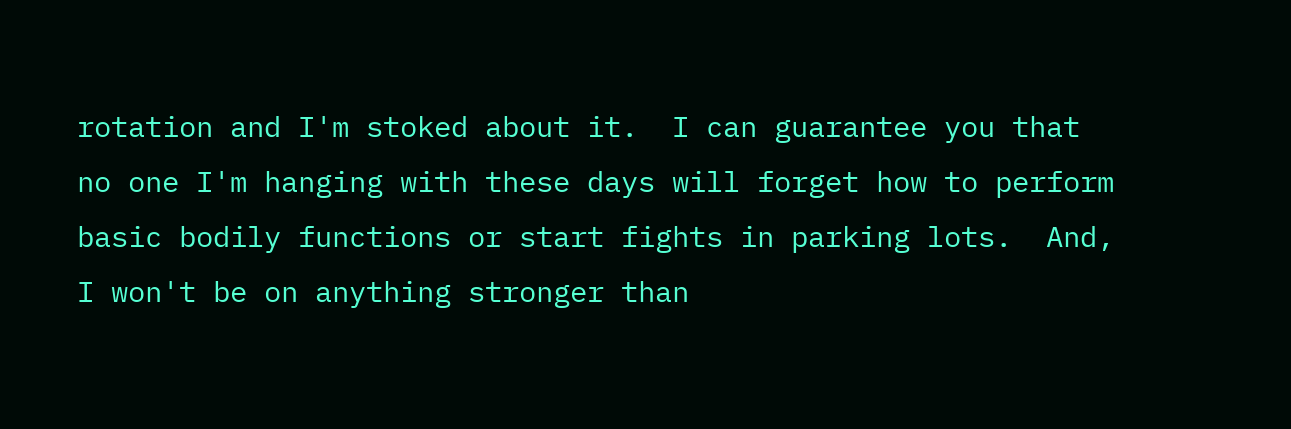rotation and I'm stoked about it.  I can guarantee you that no one I'm hanging with these days will forget how to perform basic bodily functions or start fights in parking lots.  And, I won't be on anything stronger than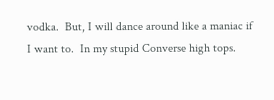vodka.  But, I will dance around like a maniac if I want to.  In my stupid Converse high tops.